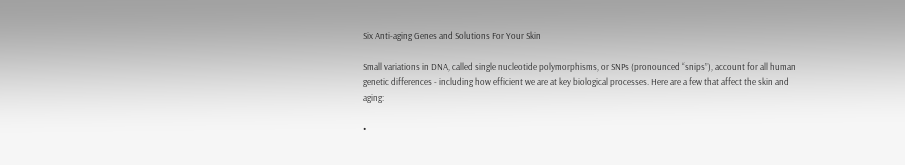Six Anti-aging Genes and Solutions For Your Skin

Small variations in DNA, called single nucleotide polymorphisms, or SNPs (pronounced “snips”), account for all human genetic differences - including how efficient we are at key biological processes. Here are a few that affect the skin and aging:

•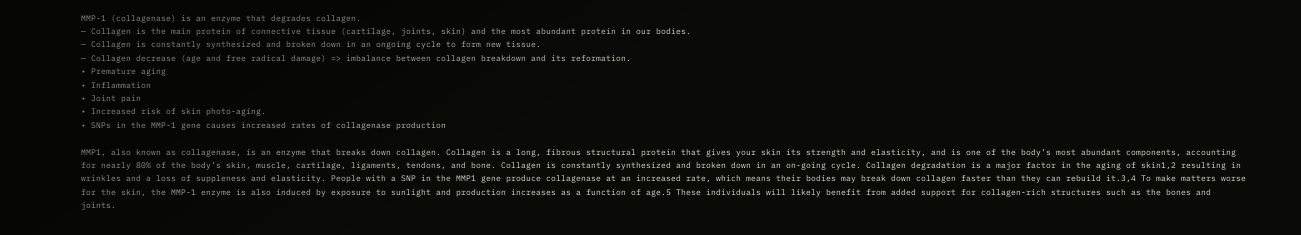MMP-1 (collagenase) is an enzyme that degrades collagen.
— Collagen is the main protein of connective tissue (cartilage, joints, skin) and the most abundant protein in our bodies.
— Collagen is constantly synthesized and broken down in an ongoing cycle to form new tissue.
— Collagen decrease (age and free radical damage) => imbalance between collagen breakdown and its reformation.
• Premature aging
• Inflammation
• Joint pain
• Increased risk of skin photo-aging.
• SNPs in the MMP-1 gene causes increased rates of collagenase production

MMP1, also known as collagenase, is an enzyme that breaks down collagen. Collagen is a long, fibrous structural protein that gives your skin its strength and elasticity, and is one of the body’s most abundant components, accounting for nearly 80% of the body’s skin, muscle, cartilage, ligaments, tendons, and bone. Collagen is constantly synthesized and broken down in an on-going cycle. Collagen degradation is a major factor in the aging of skin1,2 resulting in wrinkles and a loss of suppleness and elasticity. People with a SNP in the MMP1 gene produce collagenase at an increased rate, which means their bodies may break down collagen faster than they can rebuild it.3,4 To make matters worse for the skin, the MMP-1 enzyme is also induced by exposure to sunlight and production increases as a function of age.5 These individuals will likely benefit from added support for collagen-rich structures such as the bones and joints.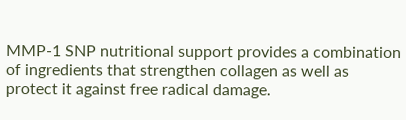MMP-1 SNP nutritional support provides a combination of ingredients that strengthen collagen as well as protect it against free radical damage.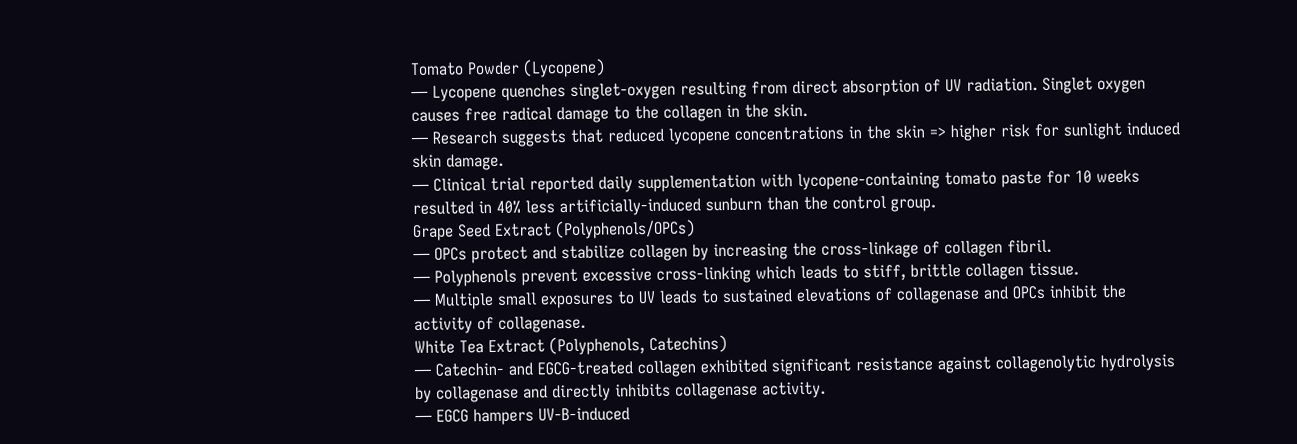Tomato Powder (Lycopene)
— Lycopene quenches singlet-oxygen resulting from direct absorption of UV radiation. Singlet oxygen causes free radical damage to the collagen in the skin.
— Research suggests that reduced lycopene concentrations in the skin => higher risk for sunlight induced skin damage.
— Clinical trial reported daily supplementation with lycopene-containing tomato paste for 10 weeks resulted in 40% less artificially-induced sunburn than the control group.
Grape Seed Extract (Polyphenols/OPCs)
— OPCs protect and stabilize collagen by increasing the cross-linkage of collagen fibril.
— Polyphenols prevent excessive cross-linking which leads to stiff, brittle collagen tissue.
— Multiple small exposures to UV leads to sustained elevations of collagenase and OPCs inhibit the activity of collagenase.
White Tea Extract (Polyphenols, Catechins)
— Catechin- and EGCG-treated collagen exhibited significant resistance against collagenolytic hydrolysis by collagenase and directly inhibits collagenase activity.
— EGCG hampers UV-B-induced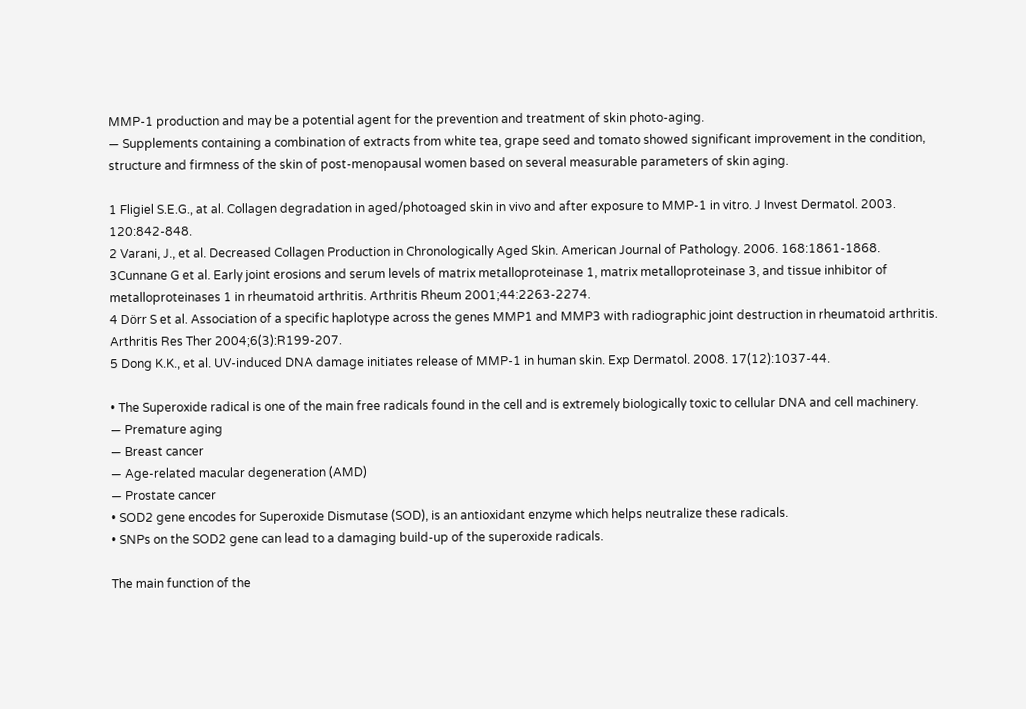MMP-1 production and may be a potential agent for the prevention and treatment of skin photo-aging.
— Supplements containing a combination of extracts from white tea, grape seed and tomato showed significant improvement in the condition, structure and firmness of the skin of post-menopausal women based on several measurable parameters of skin aging.

1 Fligiel S.E.G., at al. Collagen degradation in aged/photoaged skin in vivo and after exposure to MMP-1 in vitro. J Invest Dermatol. 2003. 120:842-848.
2 Varani, J., et al. Decreased Collagen Production in Chronologically Aged Skin. American Journal of Pathology. 2006. 168:1861-1868.
3Cunnane G et al. Early joint erosions and serum levels of matrix metalloproteinase 1, matrix metalloproteinase 3, and tissue inhibitor of metalloproteinases 1 in rheumatoid arthritis. Arthritis Rheum 2001;44:2263-2274.
4 Dörr S et al. Association of a specific haplotype across the genes MMP1 and MMP3 with radiographic joint destruction in rheumatoid arthritis. Arthritis Res Ther 2004;6(3):R199-207.
5 Dong K.K., et al. UV-induced DNA damage initiates release of MMP-1 in human skin. Exp Dermatol. 2008. 17(12):1037-44.

• The Superoxide radical is one of the main free radicals found in the cell and is extremely biologically toxic to cellular DNA and cell machinery.
— Premature aging
— Breast cancer
— Age-related macular degeneration (AMD)
— Prostate cancer
• SOD2 gene encodes for Superoxide Dismutase (SOD), is an antioxidant enzyme which helps neutralize these radicals.
• SNPs on the SOD2 gene can lead to a damaging build-up of the superoxide radicals.

The main function of the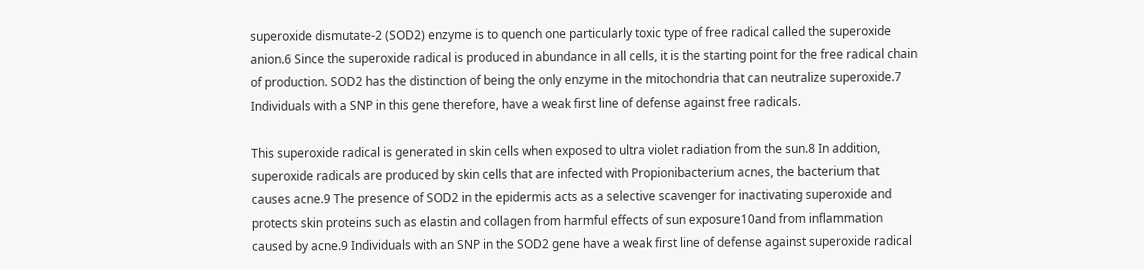superoxide dismutate-2 (SOD2) enzyme is to quench one particularly toxic type of free radical called the superoxide anion.6 Since the superoxide radical is produced in abundance in all cells, it is the starting point for the free radical chain of production. SOD2 has the distinction of being the only enzyme in the mitochondria that can neutralize superoxide.7 Individuals with a SNP in this gene therefore, have a weak first line of defense against free radicals.

This superoxide radical is generated in skin cells when exposed to ultra violet radiation from the sun.8 In addition, superoxide radicals are produced by skin cells that are infected with Propionibacterium acnes, the bacterium that causes acne.9 The presence of SOD2 in the epidermis acts as a selective scavenger for inactivating superoxide and protects skin proteins such as elastin and collagen from harmful effects of sun exposure10and from inflammation caused by acne.9 Individuals with an SNP in the SOD2 gene have a weak first line of defense against superoxide radical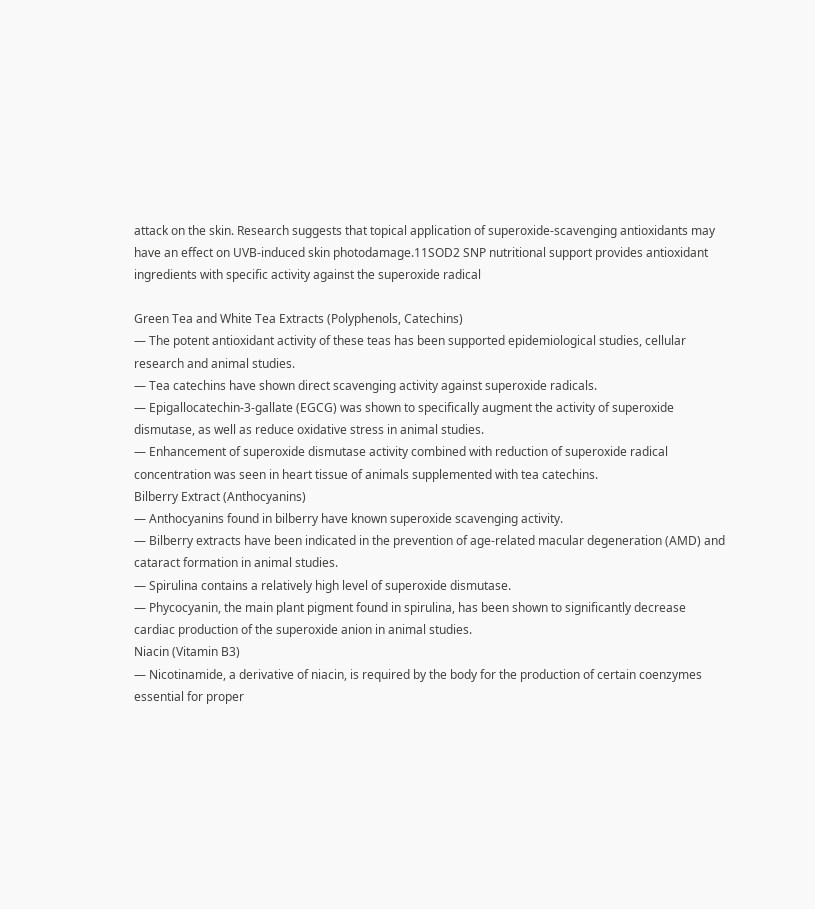attack on the skin. Research suggests that topical application of superoxide-scavenging antioxidants may have an effect on UVB-induced skin photodamage.11SOD2 SNP nutritional support provides antioxidant ingredients with specific activity against the superoxide radical

Green Tea and White Tea Extracts (Polyphenols, Catechins)
— The potent antioxidant activity of these teas has been supported epidemiological studies, cellular research and animal studies.
— Tea catechins have shown direct scavenging activity against superoxide radicals.
— Epigallocatechin-3-gallate (EGCG) was shown to specifically augment the activity of superoxide dismutase, as well as reduce oxidative stress in animal studies.
— Enhancement of superoxide dismutase activity combined with reduction of superoxide radical concentration was seen in heart tissue of animals supplemented with tea catechins.
Bilberry Extract (Anthocyanins)
— Anthocyanins found in bilberry have known superoxide scavenging activity.
— Bilberry extracts have been indicated in the prevention of age-related macular degeneration (AMD) and cataract formation in animal studies.
— Spirulina contains a relatively high level of superoxide dismutase.
— Phycocyanin, the main plant pigment found in spirulina, has been shown to significantly decrease cardiac production of the superoxide anion in animal studies.
Niacin (Vitamin B3)
— Nicotinamide, a derivative of niacin, is required by the body for the production of certain coenzymes essential for proper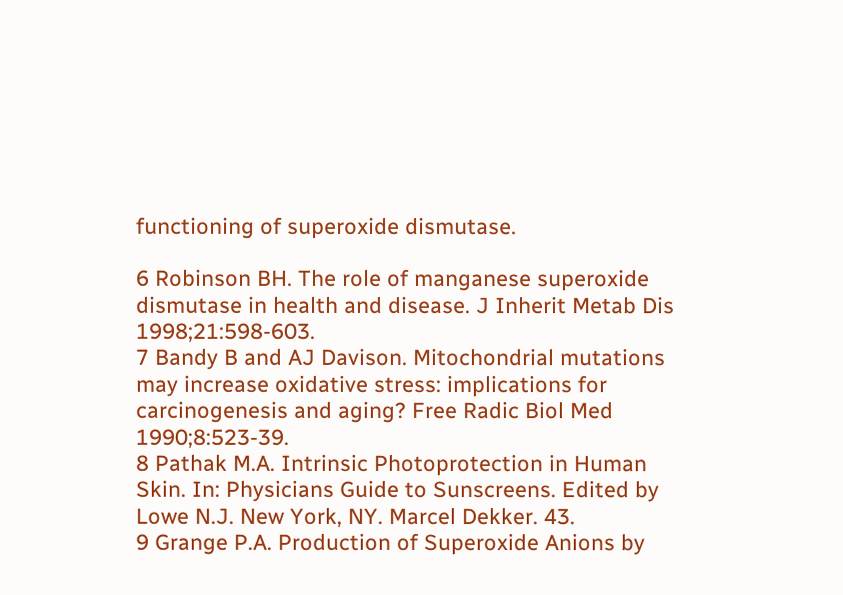functioning of superoxide dismutase.

6 Robinson BH. The role of manganese superoxide dismutase in health and disease. J Inherit Metab Dis 1998;21:598-603.
7 Bandy B and AJ Davison. Mitochondrial mutations may increase oxidative stress: implications for carcinogenesis and aging? Free Radic Biol Med 1990;8:523-39.
8 Pathak M.A. Intrinsic Photoprotection in Human Skin. In: Physicians Guide to Sunscreens. Edited by Lowe N.J. New York, NY. Marcel Dekker. 43.
9 Grange P.A. Production of Superoxide Anions by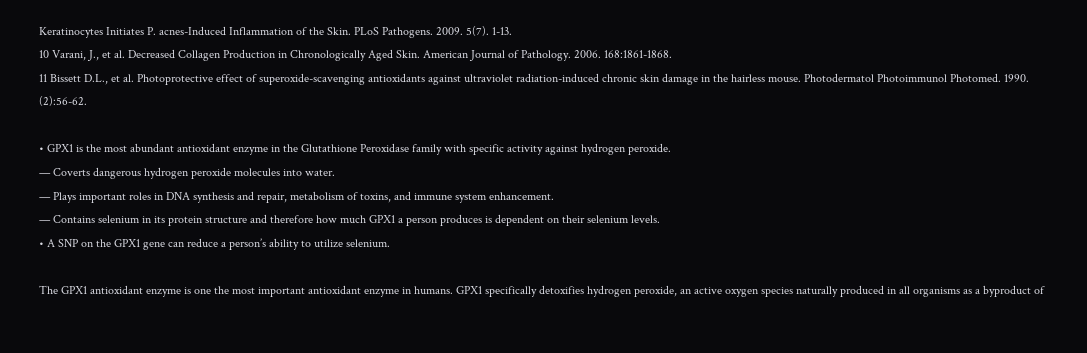Keratinocytes Initiates P. acnes-Induced Inflammation of the Skin. PLoS Pathogens. 2009. 5(7). 1-13.
10 Varani, J., et al. Decreased Collagen Production in Chronologically Aged Skin. American Journal of Pathology. 2006. 168:1861-1868.
11 Bissett D.L., et al. Photoprotective effect of superoxide-scavenging antioxidants against ultraviolet radiation-induced chronic skin damage in the hairless mouse. Photodermatol Photoimmunol Photomed. 1990. (2):56-62.

• GPX1 is the most abundant antioxidant enzyme in the Glutathione Peroxidase family with specific activity against hydrogen peroxide.
— Coverts dangerous hydrogen peroxide molecules into water.
— Plays important roles in DNA synthesis and repair, metabolism of toxins, and immune system enhancement.
— Contains selenium in its protein structure and therefore how much GPX1 a person produces is dependent on their selenium levels.
• A SNP on the GPX1 gene can reduce a person’s ability to utilize selenium.

The GPX1 antioxidant enzyme is one the most important antioxidant enzyme in humans. GPX1 specifically detoxifies hydrogen peroxide, an active oxygen species naturally produced in all organisms as a byproduct of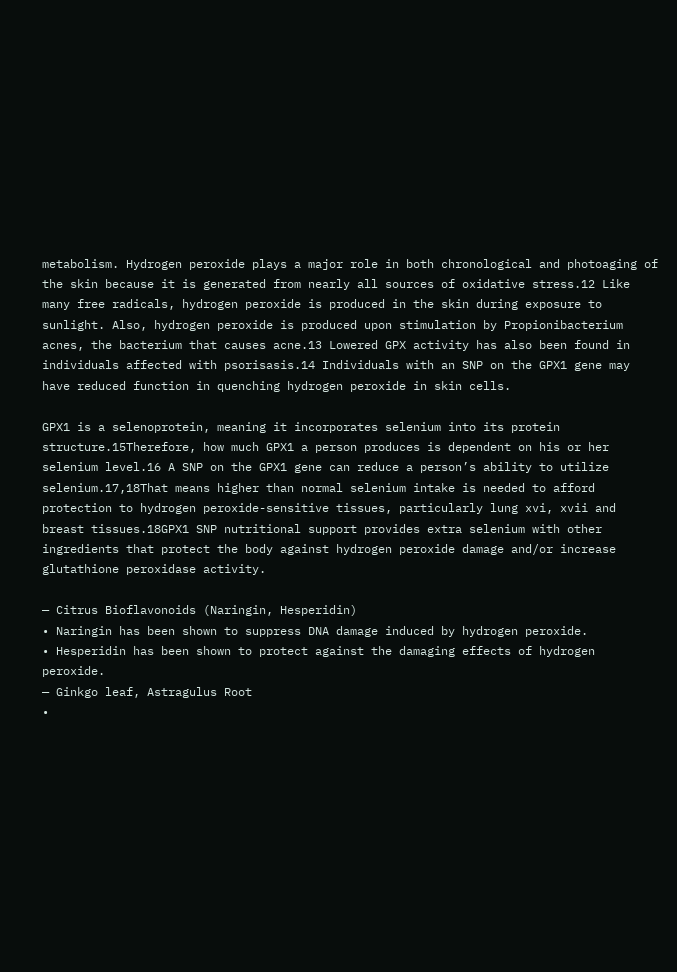metabolism. Hydrogen peroxide plays a major role in both chronological and photoaging of the skin because it is generated from nearly all sources of oxidative stress.12 Like many free radicals, hydrogen peroxide is produced in the skin during exposure to sunlight. Also, hydrogen peroxide is produced upon stimulation by Propionibacterium acnes, the bacterium that causes acne.13 Lowered GPX activity has also been found in individuals affected with psorisasis.14 Individuals with an SNP on the GPX1 gene may have reduced function in quenching hydrogen peroxide in skin cells.

GPX1 is a selenoprotein, meaning it incorporates selenium into its protein structure.15Therefore, how much GPX1 a person produces is dependent on his or her selenium level.16 A SNP on the GPX1 gene can reduce a person’s ability to utilize selenium.17,18That means higher than normal selenium intake is needed to afford protection to hydrogen peroxide-sensitive tissues, particularly lung xvi, xvii and breast tissues.18GPX1 SNP nutritional support provides extra selenium with other ingredients that protect the body against hydrogen peroxide damage and/or increase glutathione peroxidase activity.

— Citrus Bioflavonoids (Naringin, Hesperidin)
• Naringin has been shown to suppress DNA damage induced by hydrogen peroxide.
• Hesperidin has been shown to protect against the damaging effects of hydrogen peroxide.
— Ginkgo leaf, Astragulus Root
•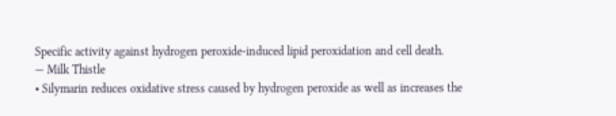Specific activity against hydrogen peroxide-induced lipid peroxidation and cell death.
— Milk Thistle
• Silymarin reduces oxidative stress caused by hydrogen peroxide as well as increases the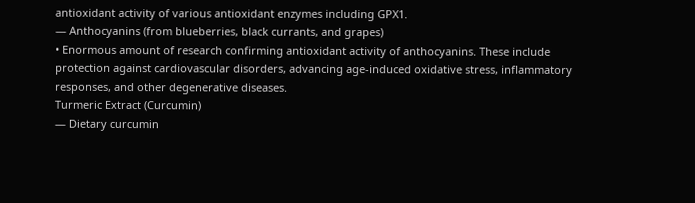antioxidant activity of various antioxidant enzymes including GPX1.
— Anthocyanins (from blueberries, black currants, and grapes)
• Enormous amount of research confirming antioxidant activity of anthocyanins. These include protection against cardiovascular disorders, advancing age-induced oxidative stress, inflammatory responses, and other degenerative diseases.
Turmeric Extract (Curcumin)
— Dietary curcumin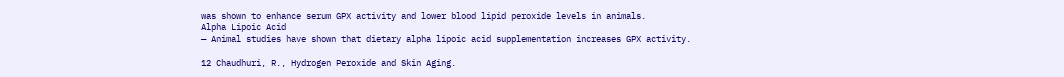was shown to enhance serum GPX activity and lower blood lipid peroxide levels in animals.
Alpha Lipoic Acid
— Animal studies have shown that dietary alpha lipoic acid supplementation increases GPX activity.

12 Chaudhuri, R., Hydrogen Peroxide and Skin Aging.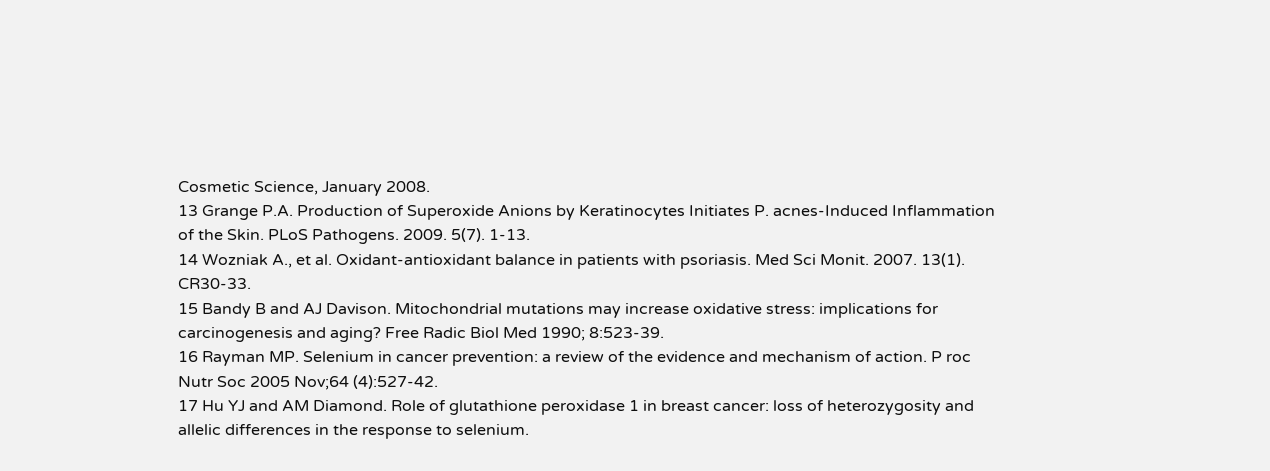Cosmetic Science, January 2008.
13 Grange P.A. Production of Superoxide Anions by Keratinocytes Initiates P. acnes-Induced Inflammation of the Skin. PLoS Pathogens. 2009. 5(7). 1-13.
14 Wozniak A., et al. Oxidant-antioxidant balance in patients with psoriasis. Med Sci Monit. 2007. 13(1). CR30-33.
15 Bandy B and AJ Davison. Mitochondrial mutations may increase oxidative stress: implications for carcinogenesis and aging? Free Radic Biol Med 1990; 8:523-39.
16 Rayman MP. Selenium in cancer prevention: a review of the evidence and mechanism of action. P roc Nutr Soc 2005 Nov;64 (4):527-42.
17 Hu YJ and AM Diamond. Role of glutathione peroxidase 1 in breast cancer: loss of heterozygosity and allelic differences in the response to selenium.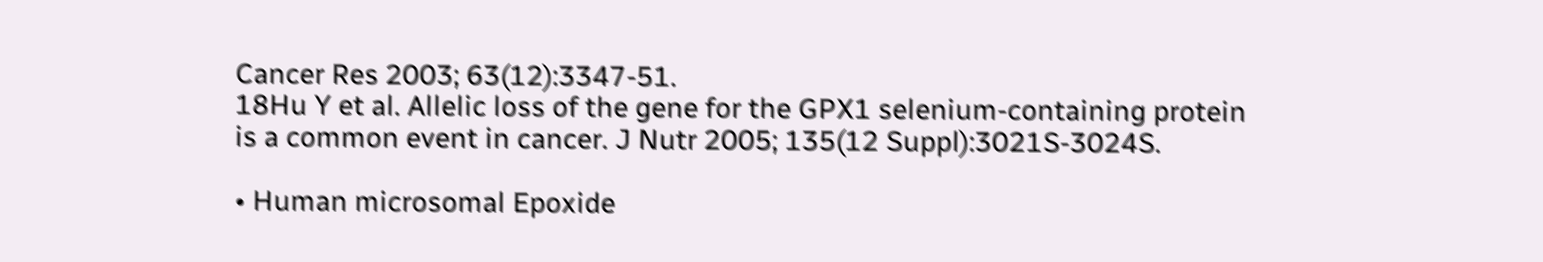Cancer Res 2003; 63(12):3347-51.
18Hu Y et al. Allelic loss of the gene for the GPX1 selenium-containing protein is a common event in cancer. J Nutr 2005; 135(12 Suppl):3021S-3024S.

• Human microsomal Epoxide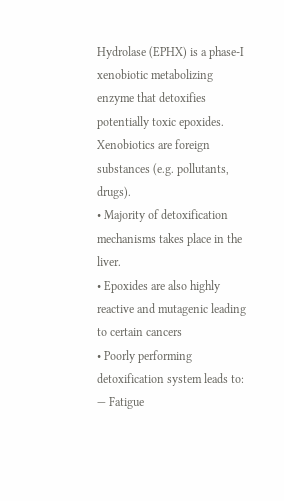Hydrolase (EPHX) is a phase-I xenobiotic metabolizing enzyme that detoxifies potentially toxic epoxides. Xenobiotics are foreign substances (e.g. pollutants, drugs).
• Majority of detoxification mechanisms takes place in the liver.
• Epoxides are also highly reactive and mutagenic leading to certain cancers
• Poorly performing detoxification system leads to:
— Fatigue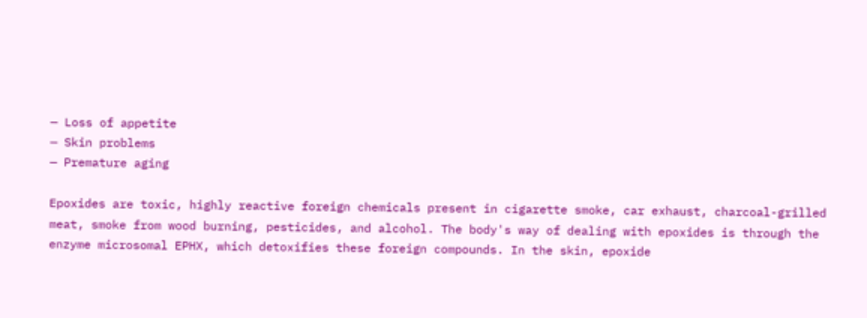— Loss of appetite
— Skin problems
— Premature aging

Epoxides are toxic, highly reactive foreign chemicals present in cigarette smoke, car exhaust, charcoal-grilled meat, smoke from wood burning, pesticides, and alcohol. The body's way of dealing with epoxides is through the enzyme microsomal EPHX, which detoxifies these foreign compounds. In the skin, epoxide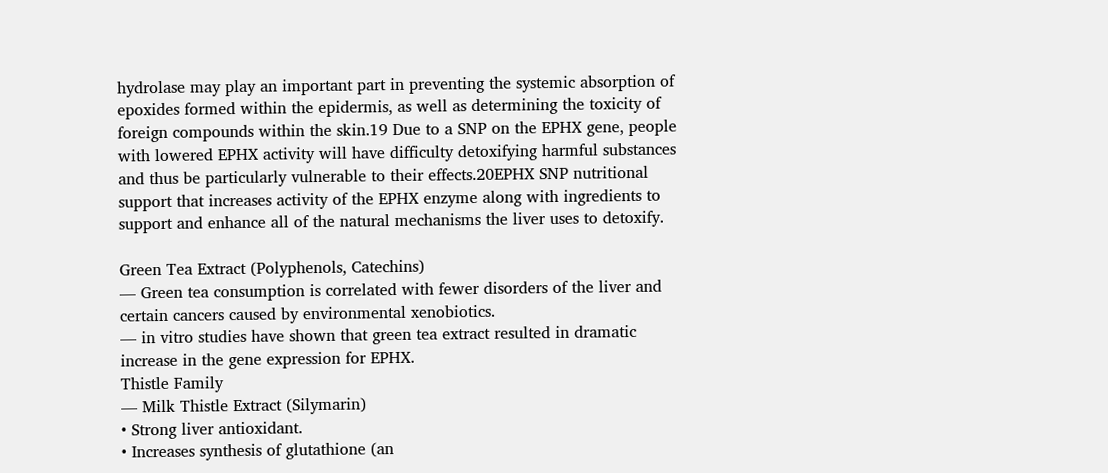hydrolase may play an important part in preventing the systemic absorption of epoxides formed within the epidermis, as well as determining the toxicity of foreign compounds within the skin.19 Due to a SNP on the EPHX gene, people with lowered EPHX activity will have difficulty detoxifying harmful substances and thus be particularly vulnerable to their effects.20EPHX SNP nutritional support that increases activity of the EPHX enzyme along with ingredients to support and enhance all of the natural mechanisms the liver uses to detoxify.

Green Tea Extract (Polyphenols, Catechins)
— Green tea consumption is correlated with fewer disorders of the liver and certain cancers caused by environmental xenobiotics.
— in vitro studies have shown that green tea extract resulted in dramatic increase in the gene expression for EPHX.
Thistle Family
— Milk Thistle Extract (Silymarin)
• Strong liver antioxidant.
• Increases synthesis of glutathione (an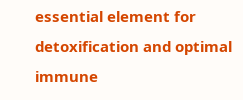essential element for detoxification and optimal immune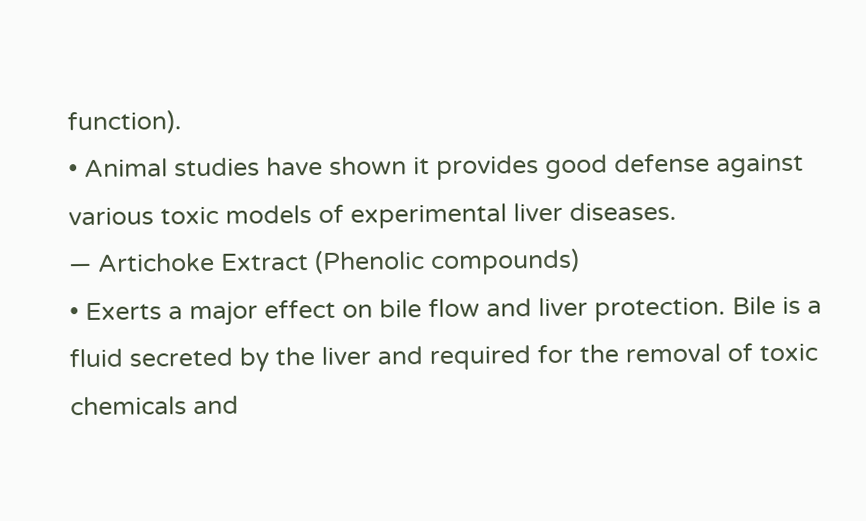function).
• Animal studies have shown it provides good defense against various toxic models of experimental liver diseases.
— Artichoke Extract (Phenolic compounds)
• Exerts a major effect on bile flow and liver protection. Bile is a fluid secreted by the liver and required for the removal of toxic chemicals and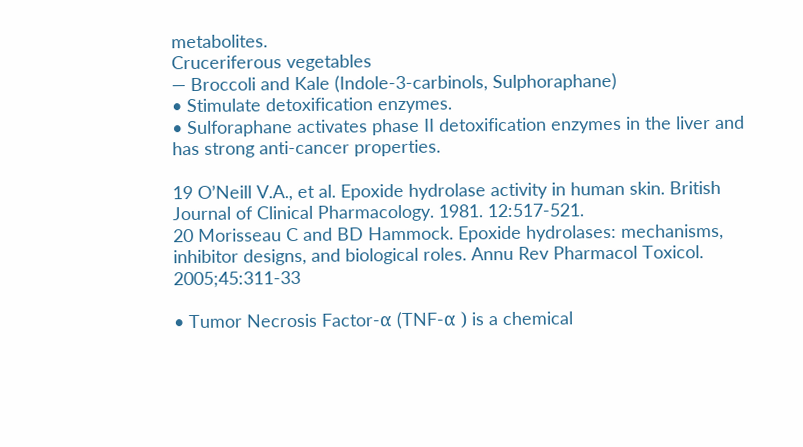metabolites.
Cruceriferous vegetables
— Broccoli and Kale (Indole-3-carbinols, Sulphoraphane)
• Stimulate detoxification enzymes.
• Sulforaphane activates phase II detoxification enzymes in the liver and has strong anti-cancer properties.

19 O’Neill V.A., et al. Epoxide hydrolase activity in human skin. British Journal of Clinical Pharmacology. 1981. 12:517-521.
20 Morisseau C and BD Hammock. Epoxide hydrolases: mechanisms, inhibitor designs, and biological roles. Annu Rev Pharmacol Toxicol. 2005;45:311-33

• Tumor Necrosis Factor-α (TNF-α ) is a chemical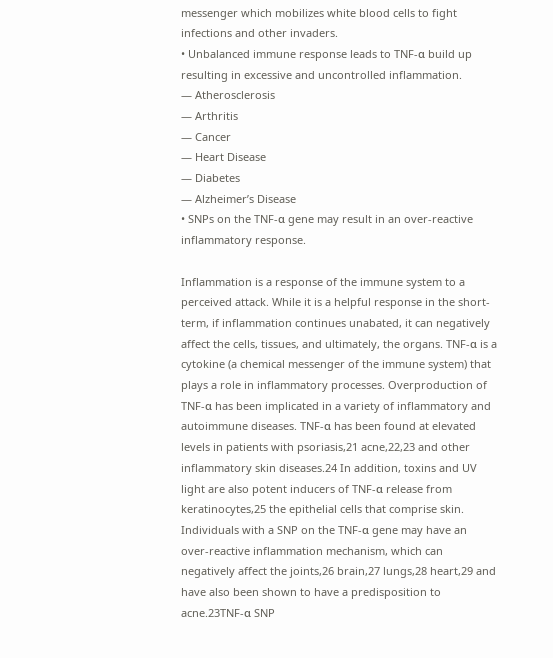messenger which mobilizes white blood cells to fight infections and other invaders.
• Unbalanced immune response leads to TNF-α build up resulting in excessive and uncontrolled inflammation.
— Atherosclerosis
— Arthritis
— Cancer
— Heart Disease
— Diabetes
— Alzheimer’s Disease
• SNPs on the TNF-α gene may result in an over-reactive inflammatory response.

Inflammation is a response of the immune system to a perceived attack. While it is a helpful response in the short-term, if inflammation continues unabated, it can negatively affect the cells, tissues, and ultimately, the organs. TNF-α is a cytokine (a chemical messenger of the immune system) that plays a role in inflammatory processes. Overproduction of TNF-α has been implicated in a variety of inflammatory and autoimmune diseases. TNF-α has been found at elevated levels in patients with psoriasis,21 acne,22,23 and other inflammatory skin diseases.24 In addition, toxins and UV light are also potent inducers of TNF-α release from keratinocytes,25 the epithelial cells that comprise skin. Individuals with a SNP on the TNF-α gene may have an over-reactive inflammation mechanism, which can negatively affect the joints,26 brain,27 lungs,28 heart,29 and have also been shown to have a predisposition to acne.23TNF-α SNP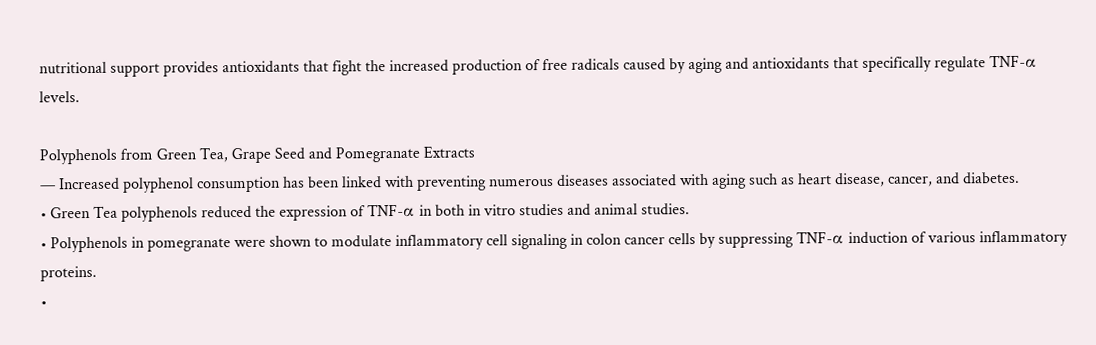nutritional support provides antioxidants that fight the increased production of free radicals caused by aging and antioxidants that specifically regulate TNF-α levels.

Polyphenols from Green Tea, Grape Seed and Pomegranate Extracts
— Increased polyphenol consumption has been linked with preventing numerous diseases associated with aging such as heart disease, cancer, and diabetes.
• Green Tea polyphenols reduced the expression of TNF-α in both in vitro studies and animal studies.
• Polyphenols in pomegranate were shown to modulate inflammatory cell signaling in colon cancer cells by suppressing TNF-α induction of various inflammatory proteins.
•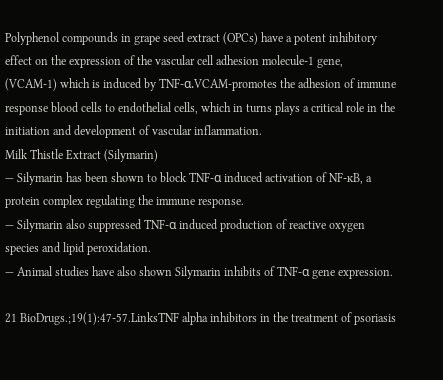Polyphenol compounds in grape seed extract (OPCs) have a potent inhibitory effect on the expression of the vascular cell adhesion molecule-1 gene, (VCAM-1) which is induced by TNF-α.VCAM-promotes the adhesion of immune response blood cells to endothelial cells, which in turns plays a critical role in the initiation and development of vascular inflammation.
Milk Thistle Extract (Silymarin)
— Silymarin has been shown to block TNF-α induced activation of NF-ĸB, a protein complex regulating the immune response.
— Silymarin also suppressed TNF-α induced production of reactive oxygen species and lipid peroxidation.
— Animal studies have also shown Silymarin inhibits of TNF-α gene expression.

21 BioDrugs.;19(1):47-57.LinksTNF alpha inhibitors in the treatment of psoriasis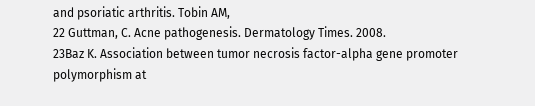and psoriatic arthritis. Tobin AM,
22 Guttman, C. Acne pathogenesis. Dermatology Times. 2008.
23Baz K. Association between tumor necrosis factor-alpha gene promoter polymorphism at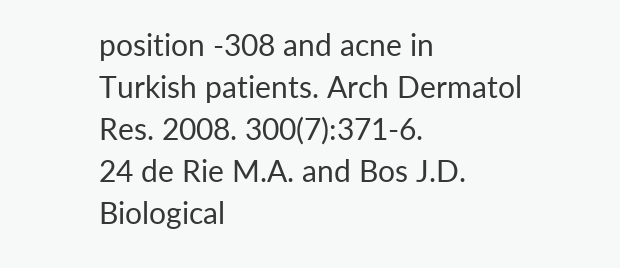position -308 and acne in Turkish patients. Arch Dermatol Res. 2008. 300(7):371-6.
24 de Rie M.A. and Bos J.D. Biological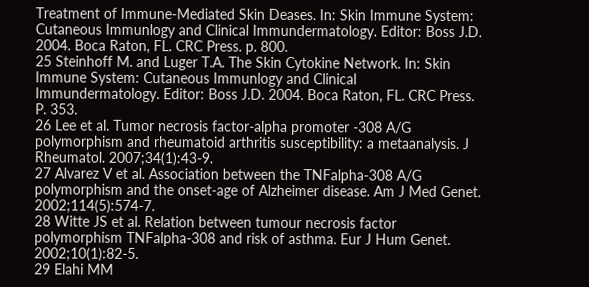Treatment of Immune-Mediated Skin Deases. In: Skin Immune System: Cutaneous Immunlogy and Clinical Immundermatology. Editor: Boss J.D. 2004. Boca Raton, FL. CRC Press. p. 800.
25 Steinhoff M. and Luger T.A. The Skin Cytokine Network. In: Skin Immune System: Cutaneous Immunlogy and Clinical Immundermatology. Editor: Boss J.D. 2004. Boca Raton, FL. CRC Press. P. 353.
26 Lee et al. Tumor necrosis factor-alpha promoter -308 A/G polymorphism and rheumatoid arthritis susceptibility: a metaanalysis. J Rheumatol. 2007;34(1):43-9.
27 Alvarez V et al. Association between the TNFalpha-308 A/G polymorphism and the onset-age of Alzheimer disease. Am J Med Genet. 2002;114(5):574-7.
28 Witte JS et al. Relation between tumour necrosis factor polymorphism TNFalpha-308 and risk of asthma. Eur J Hum Genet. 2002;10(1):82-5.
29 Elahi MM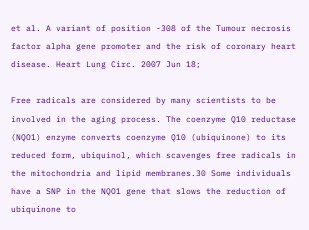et al. A variant of position -308 of the Tumour necrosis factor alpha gene promoter and the risk of coronary heart disease. Heart Lung Circ. 2007 Jun 18;

Free radicals are considered by many scientists to be involved in the aging process. The coenzyme Q10 reductase (NQO1) enzyme converts coenzyme Q10 (ubiquinone) to its reduced form, ubiquinol, which scavenges free radicals in the mitochondria and lipid membranes.30 Some individuals have a SNP in the NQO1 gene that slows the reduction of ubiquinone to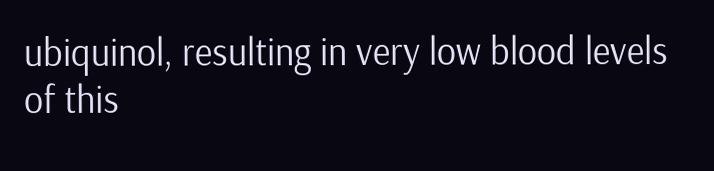ubiquinol, resulting in very low blood levels of this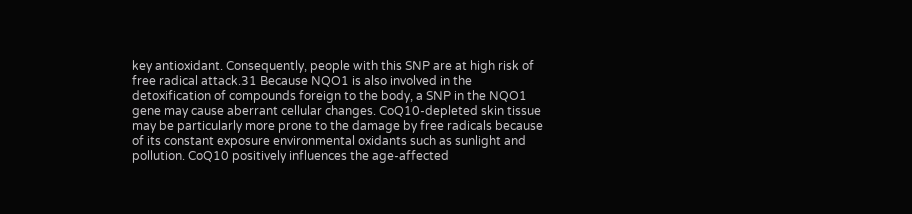key antioxidant. Consequently, people with this SNP are at high risk of free radical attack.31 Because NQO1 is also involved in the detoxification of compounds foreign to the body, a SNP in the NQO1 gene may cause aberrant cellular changes. CoQ10-depleted skin tissue may be particularly more prone to the damage by free radicals because of its constant exposure environmental oxidants such as sunlight and pollution. CoQ10 positively influences the age-affected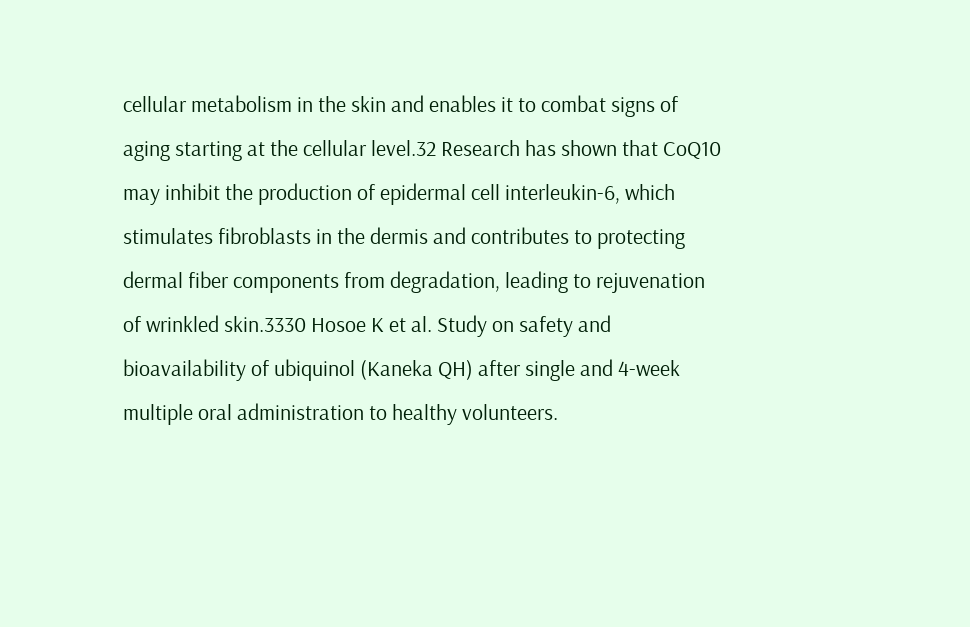cellular metabolism in the skin and enables it to combat signs of aging starting at the cellular level.32 Research has shown that CoQ10 may inhibit the production of epidermal cell interleukin-6, which stimulates fibroblasts in the dermis and contributes to protecting dermal fiber components from degradation, leading to rejuvenation of wrinkled skin.3330 Hosoe K et al. Study on safety and bioavailability of ubiquinol (Kaneka QH) after single and 4-week multiple oral administration to healthy volunteers.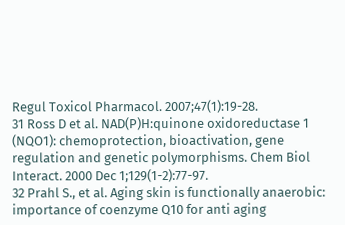Regul Toxicol Pharmacol. 2007;47(1):19-28.
31 Ross D et al. NAD(P)H:quinone oxidoreductase 1 (NQO1): chemoprotection, bioactivation, gene regulation and genetic polymorphisms. Chem Biol Interact. 2000 Dec 1;129(1-2):77-97.
32 Prahl S., et al. Aging skin is functionally anaerobic: importance of coenzyme Q10 for anti aging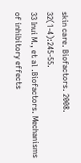skin care. Biofactors. 2008. 32(1-4):245-55.
33 Inui M., et al .Biofactors. Mechanisms of inhibitory effects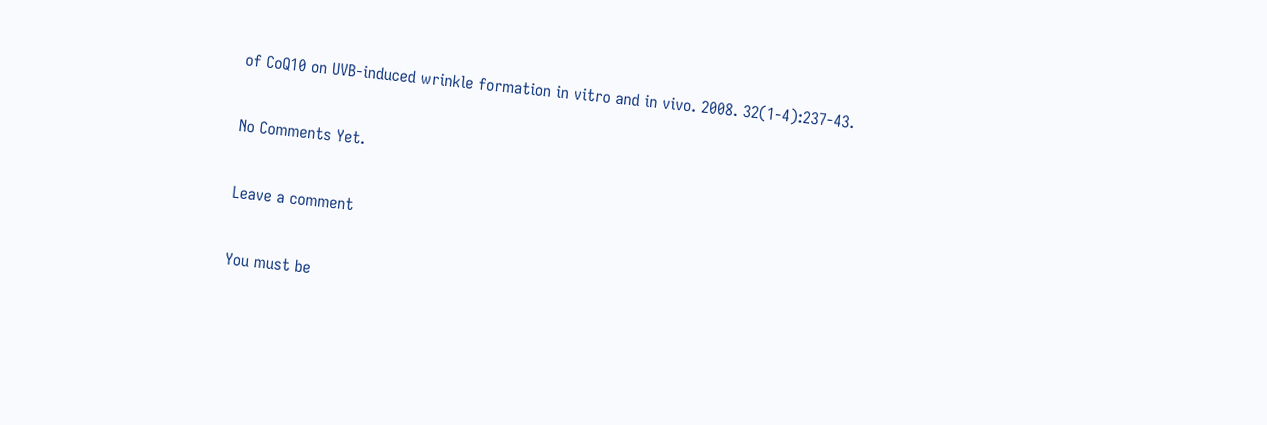of CoQ10 on UVB-induced wrinkle formation in vitro and in vivo. 2008. 32(1-4):237-43.

No Comments Yet.

Leave a comment

You must be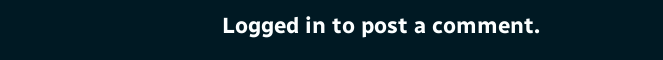Logged in to post a comment.